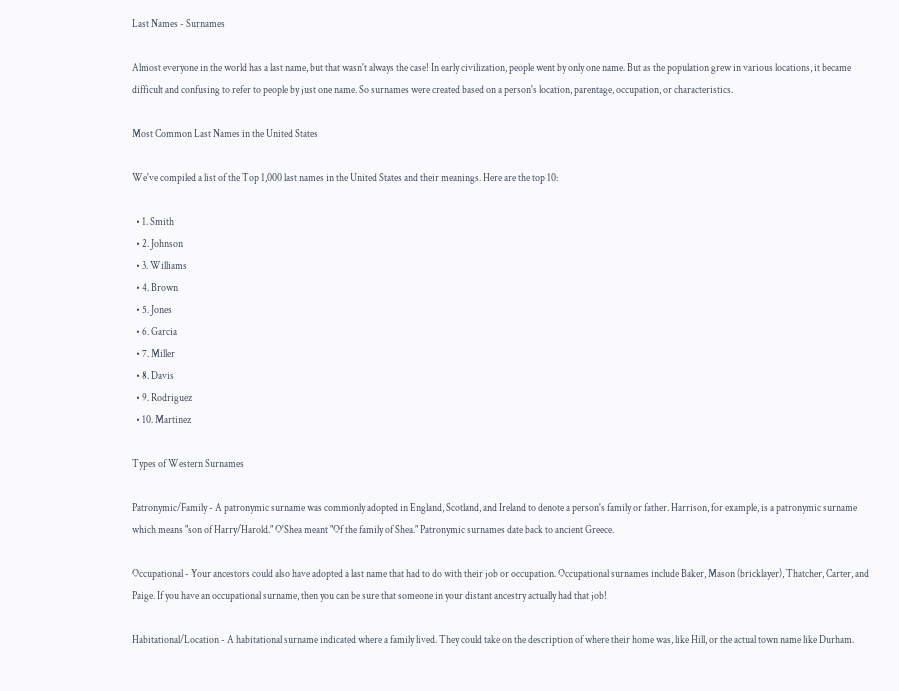Last Names - Surnames

Almost everyone in the world has a last name, but that wasn't always the case! In early civilization, people went by only one name. But as the population grew in various locations, it became difficult and confusing to refer to people by just one name. So surnames were created based on a person's location, parentage, occupation, or characteristics.

Most Common Last Names in the United States

We've compiled a list of the Top 1,000 last names in the United States and their meanings. Here are the top 10:

  • 1. Smith
  • 2. Johnson
  • 3. Williams
  • 4. Brown
  • 5. Jones
  • 6. Garcia
  • 7. Miller
  • 8. Davis
  • 9. Rodriguez
  • 10. Martinez

Types of Western Surnames

Patronymic/Family - A patronymic surname was commonly adopted in England, Scotland, and Ireland to denote a person's family or father. Harrison, for example, is a patronymic surname which means "son of Harry/Harold." O'Shea meant "Of the family of Shea." Patronymic surnames date back to ancient Greece.

Occupational - Your ancestors could also have adopted a last name that had to do with their job or occupation. Occupational surnames include Baker, Mason (bricklayer), Thatcher, Carter, and Paige. If you have an occupational surname, then you can be sure that someone in your distant ancestry actually had that job!

Habitational/Location - A habitational surname indicated where a family lived. They could take on the description of where their home was, like Hill, or the actual town name like Durham.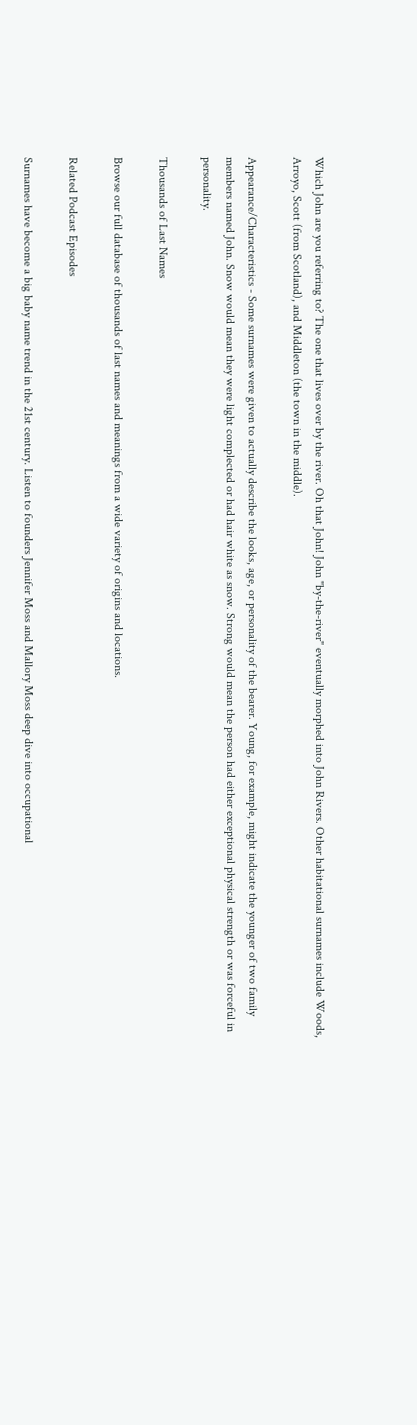Which John are you referring to? The one that lives over by the river. Oh that John! John "by-the-river" eventually morphed into John Rivers. Other habitational surnames include Woods, Arroyo, Scott (from Scotland), and Middleton (the town in the middle).

Appearance/Characteristics - Some surnames were given to actually describe the looks, age, or personality of the bearer. Young, for example, might indicate the younger of two family members named John. Snow would mean they were light complected or had hair white as snow. Strong would mean the person had either exceptional physical strength or was forceful in personality.

Thousands of Last Names

Browse our full database of thousands of last names and meanings from a wide variety of origins and locations.

Related Podcast Episodes

Surnames have become a big baby name trend in the 21st century. Listen to founders Jennifer Moss and Mallory Moss deep dive into occupational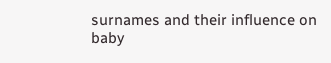surnames and their influence on baby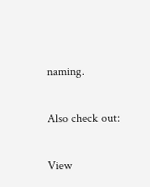naming.

Also check out:

View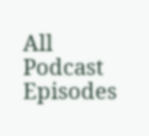All Podcast Episodes